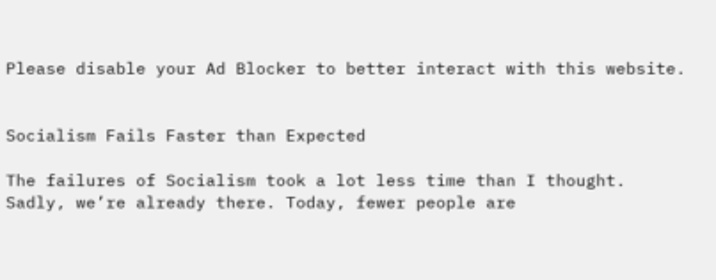Please disable your Ad Blocker to better interact with this website.


Socialism Fails Faster than Expected

The failures of Socialism took a lot less time than I thought. Sadly, we’re already there. Today, fewer people are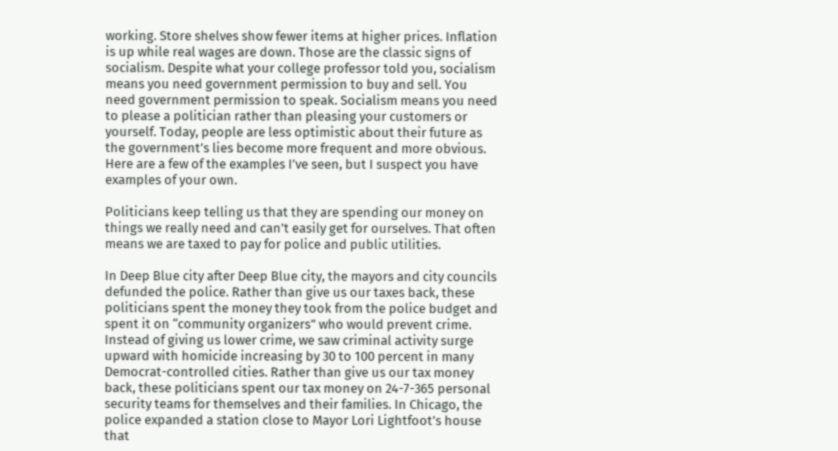working. Store shelves show fewer items at higher prices. Inflation is up while real wages are down. Those are the classic signs of socialism. Despite what your college professor told you, socialism means you need government permission to buy and sell. You need government permission to speak. Socialism means you need to please a politician rather than pleasing your customers or yourself. Today, people are less optimistic about their future as the government’s lies become more frequent and more obvious. Here are a few of the examples I’ve seen, but I suspect you have examples of your own.

Politicians keep telling us that they are spending our money on things we really need and can’t easily get for ourselves. That often means we are taxed to pay for police and public utilities.

In Deep Blue city after Deep Blue city, the mayors and city councils defunded the police. Rather than give us our taxes back, these politicians spent the money they took from the police budget and spent it on “community organizers” who would prevent crime. Instead of giving us lower crime, we saw criminal activity surge upward with homicide increasing by 30 to 100 percent in many Democrat-controlled cities. Rather than give us our tax money back, these politicians spent our tax money on 24-7-365 personal security teams for themselves and their families. In Chicago, the police expanded a station close to Mayor Lori Lightfoot’s house that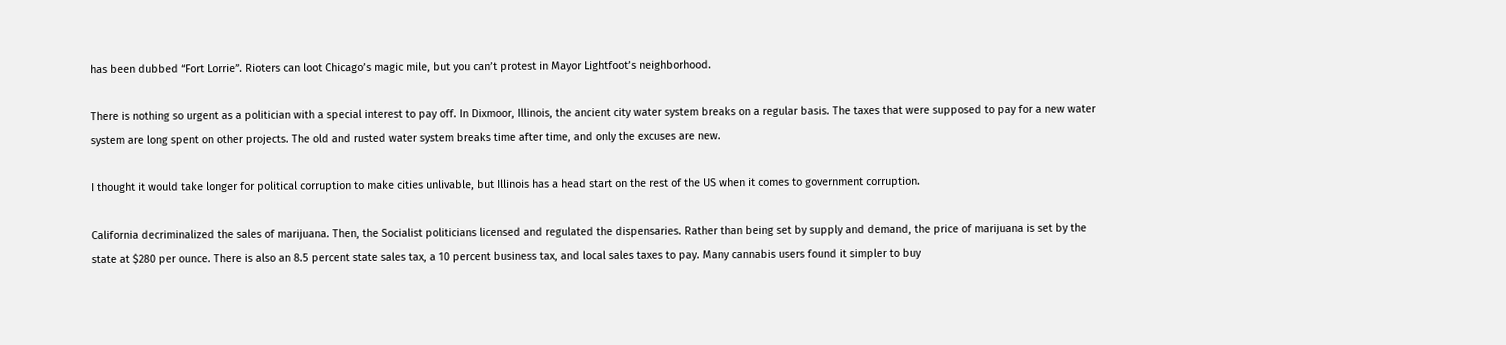has been dubbed “Fort Lorrie”. Rioters can loot Chicago’s magic mile, but you can’t protest in Mayor Lightfoot’s neighborhood.

There is nothing so urgent as a politician with a special interest to pay off. In Dixmoor, Illinois, the ancient city water system breaks on a regular basis. The taxes that were supposed to pay for a new water system are long spent on other projects. The old and rusted water system breaks time after time, and only the excuses are new.

I thought it would take longer for political corruption to make cities unlivable, but Illinois has a head start on the rest of the US when it comes to government corruption.

California decriminalized the sales of marijuana. Then, the Socialist politicians licensed and regulated the dispensaries. Rather than being set by supply and demand, the price of marijuana is set by the state at $280 per ounce. There is also an 8.5 percent state sales tax, a 10 percent business tax, and local sales taxes to pay. Many cannabis users found it simpler to buy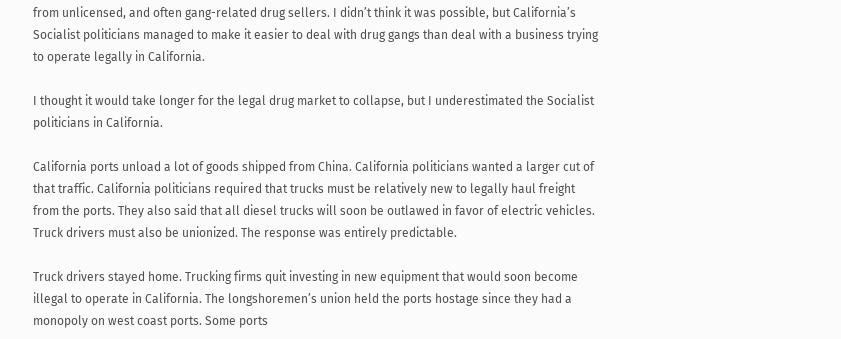from unlicensed, and often gang-related drug sellers. I didn’t think it was possible, but California’s Socialist politicians managed to make it easier to deal with drug gangs than deal with a business trying to operate legally in California.

I thought it would take longer for the legal drug market to collapse, but I underestimated the Socialist politicians in California.

California ports unload a lot of goods shipped from China. California politicians wanted a larger cut of that traffic. California politicians required that trucks must be relatively new to legally haul freight from the ports. They also said that all diesel trucks will soon be outlawed in favor of electric vehicles. Truck drivers must also be unionized. The response was entirely predictable.

Truck drivers stayed home. Trucking firms quit investing in new equipment that would soon become illegal to operate in California. The longshoremen’s union held the ports hostage since they had a monopoly on west coast ports. Some ports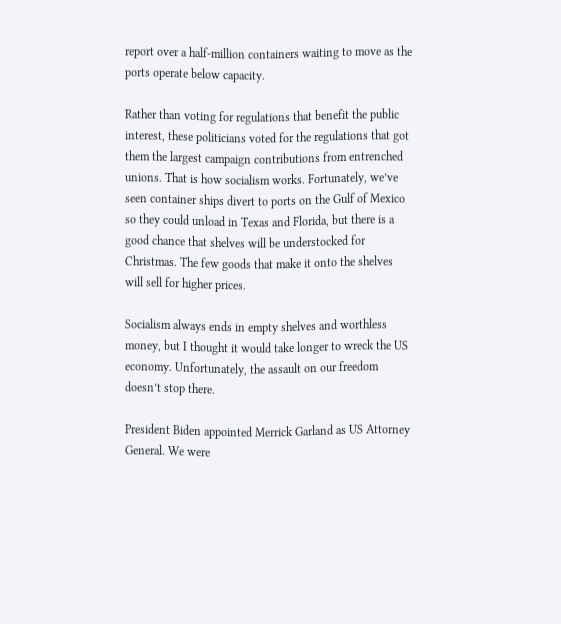report over a half-million containers waiting to move as the ports operate below capacity.

Rather than voting for regulations that benefit the public interest, these politicians voted for the regulations that got them the largest campaign contributions from entrenched unions. That is how socialism works. Fortunately, we’ve seen container ships divert to ports on the Gulf of Mexico so they could unload in Texas and Florida, but there is a good chance that shelves will be understocked for Christmas. The few goods that make it onto the shelves will sell for higher prices.

Socialism always ends in empty shelves and worthless money, but I thought it would take longer to wreck the US economy. Unfortunately, the assault on our freedom doesn’t stop there.

President Biden appointed Merrick Garland as US Attorney General. We were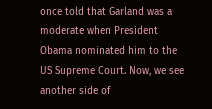once told that Garland was a moderate when President Obama nominated him to the US Supreme Court. Now, we see another side of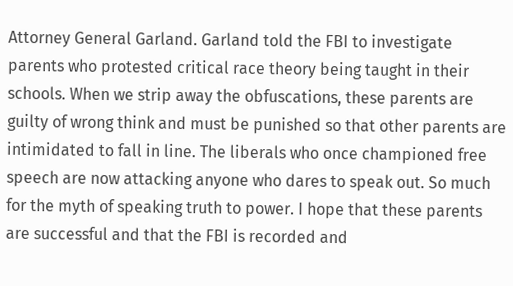Attorney General Garland. Garland told the FBI to investigate parents who protested critical race theory being taught in their schools. When we strip away the obfuscations, these parents are guilty of wrong think and must be punished so that other parents are intimidated to fall in line. The liberals who once championed free speech are now attacking anyone who dares to speak out. So much for the myth of speaking truth to power. I hope that these parents are successful and that the FBI is recorded and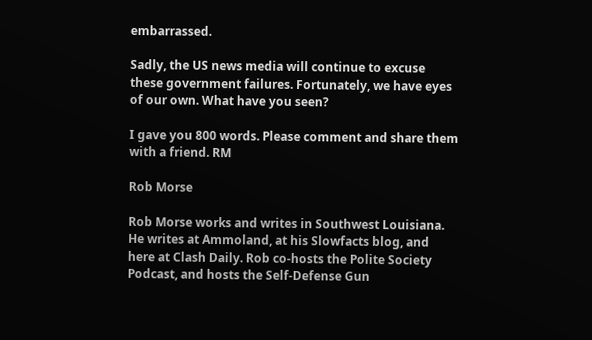embarrassed.

Sadly, the US news media will continue to excuse these government failures. Fortunately, we have eyes of our own. What have you seen?

I gave you 800 words. Please comment and share them with a friend. RM

Rob Morse

Rob Morse works and writes in Southwest Louisiana. He writes at Ammoland, at his Slowfacts blog, and here at Clash Daily. Rob co-hosts the Polite Society Podcast, and hosts the Self-Defense Gun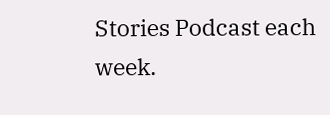Stories Podcast each week.